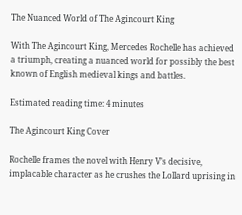The Nuanced World of The Agincourt King

With The Agincourt King, Mercedes Rochelle has achieved a triumph, creating a nuanced world for possibly the best known of English medieval kings and battles.

Estimated reading time: 4 minutes

The Agincourt King Cover

Rochelle frames the novel with Henry V’s decisive, implacable character as he crushes the Lollard uprising in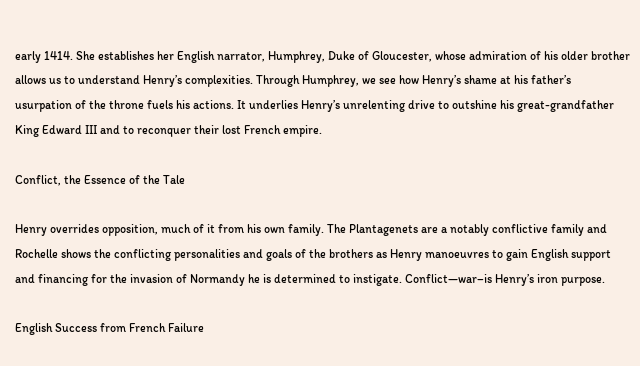early 1414. She establishes her English narrator, Humphrey, Duke of Gloucester, whose admiration of his older brother allows us to understand Henry’s complexities. Through Humphrey, we see how Henry’s shame at his father’s usurpation of the throne fuels his actions. It underlies Henry’s unrelenting drive to outshine his great-grandfather King Edward III and to reconquer their lost French empire.

Conflict, the Essence of the Tale

Henry overrides opposition, much of it from his own family. The Plantagenets are a notably conflictive family and Rochelle shows the conflicting personalities and goals of the brothers as Henry manoeuvres to gain English support and financing for the invasion of Normandy he is determined to instigate. Conflict—war–is Henry’s iron purpose.

English Success from French Failure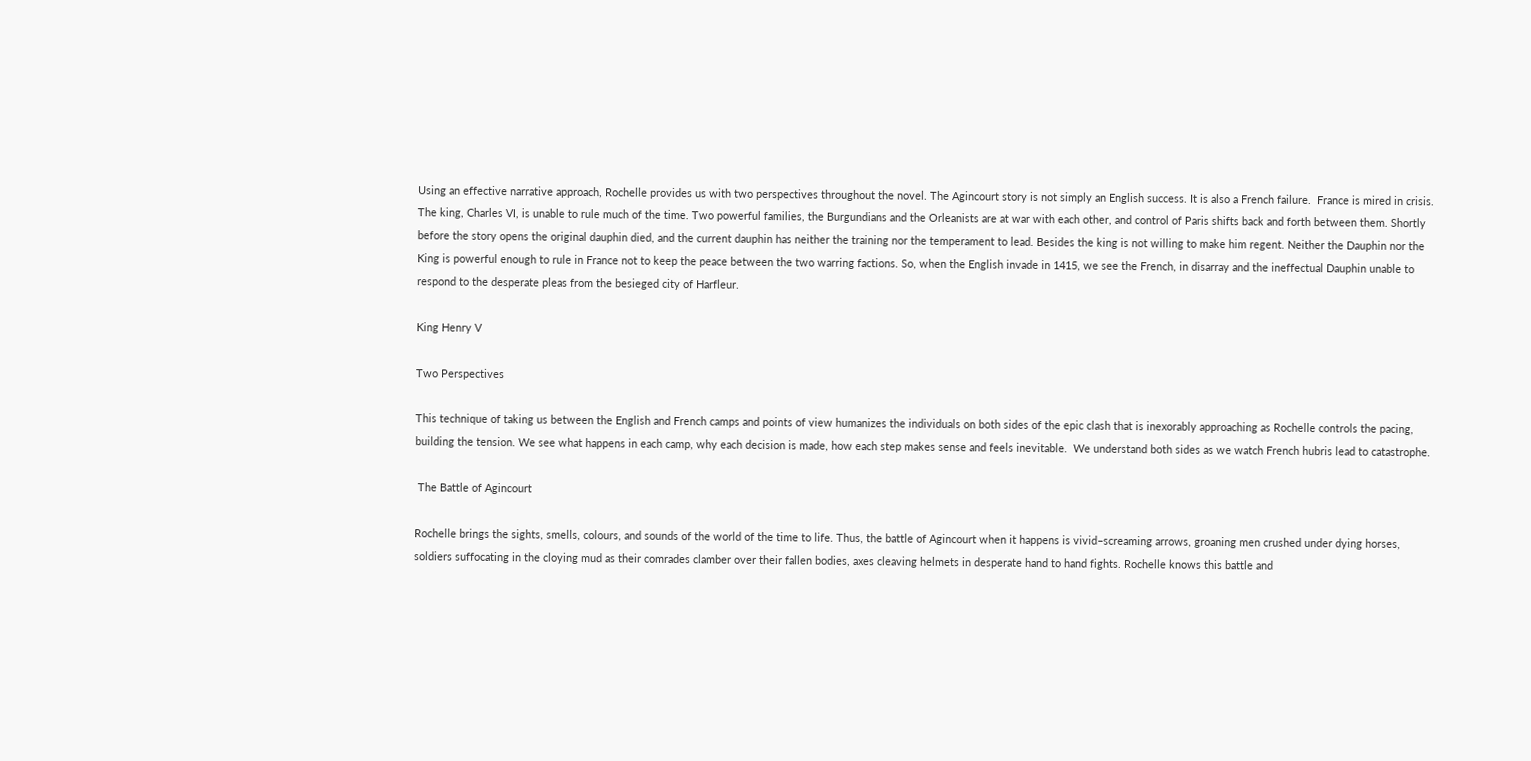Using an effective narrative approach, Rochelle provides us with two perspectives throughout the novel. The Agincourt story is not simply an English success. It is also a French failure.  France is mired in crisis. The king, Charles VI, is unable to rule much of the time. Two powerful families, the Burgundians and the Orleanists are at war with each other, and control of Paris shifts back and forth between them. Shortly before the story opens the original dauphin died, and the current dauphin has neither the training nor the temperament to lead. Besides the king is not willing to make him regent. Neither the Dauphin nor the King is powerful enough to rule in France not to keep the peace between the two warring factions. So, when the English invade in 1415, we see the French, in disarray and the ineffectual Dauphin unable to respond to the desperate pleas from the besieged city of Harfleur.

King Henry V

Two Perspectives

This technique of taking us between the English and French camps and points of view humanizes the individuals on both sides of the epic clash that is inexorably approaching as Rochelle controls the pacing, building the tension. We see what happens in each camp, why each decision is made, how each step makes sense and feels inevitable.  We understand both sides as we watch French hubris lead to catastrophe.

 The Battle of Agincourt

Rochelle brings the sights, smells, colours, and sounds of the world of the time to life. Thus, the battle of Agincourt when it happens is vivid–screaming arrows, groaning men crushed under dying horses, soldiers suffocating in the cloying mud as their comrades clamber over their fallen bodies, axes cleaving helmets in desperate hand to hand fights. Rochelle knows this battle and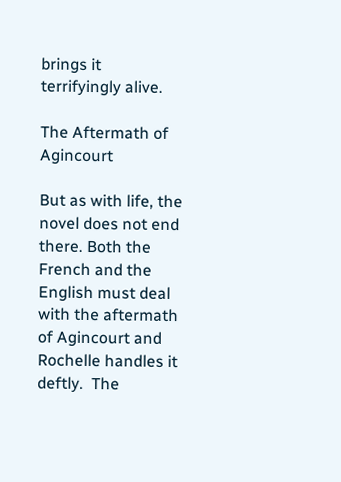brings it terrifyingly alive.

The Aftermath of Agincourt

But as with life, the novel does not end there. Both the French and the English must deal with the aftermath of Agincourt and Rochelle handles it deftly.  The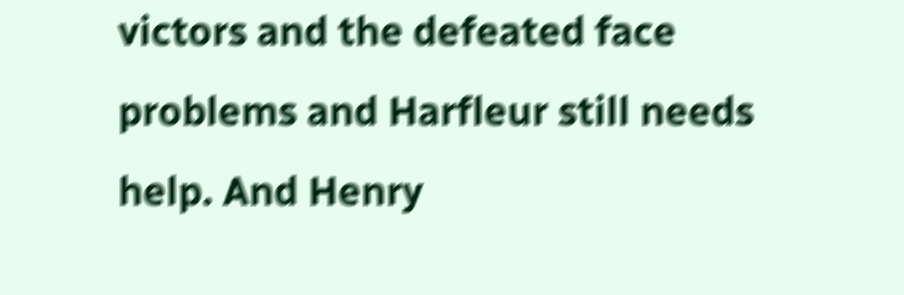victors and the defeated face problems and Harfleur still needs help. And Henry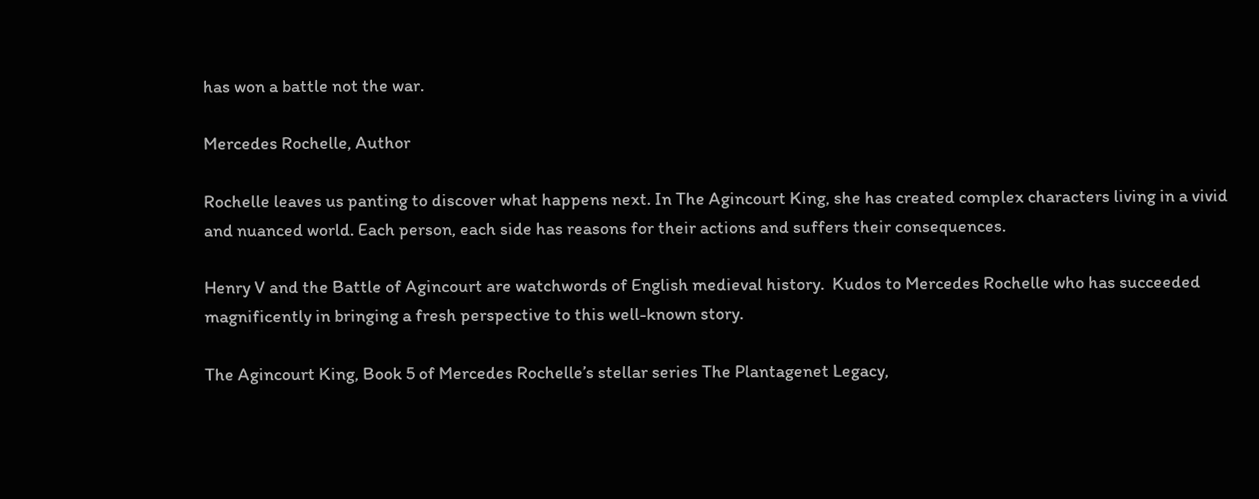has won a battle not the war.

Mercedes Rochelle, Author

Rochelle leaves us panting to discover what happens next. In The Agincourt King, she has created complex characters living in a vivid and nuanced world. Each person, each side has reasons for their actions and suffers their consequences.

Henry V and the Battle of Agincourt are watchwords of English medieval history.  Kudos to Mercedes Rochelle who has succeeded magnificently in bringing a fresh perspective to this well-known story.

The Agincourt King, Book 5 of Mercedes Rochelle’s stellar series The Plantagenet Legacy,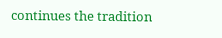continues the tradition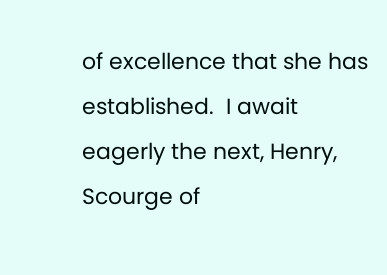of excellence that she has established.  I await eagerly the next, Henry, Scourge of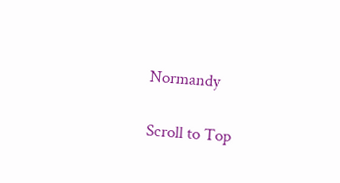Normandy

Scroll to Top